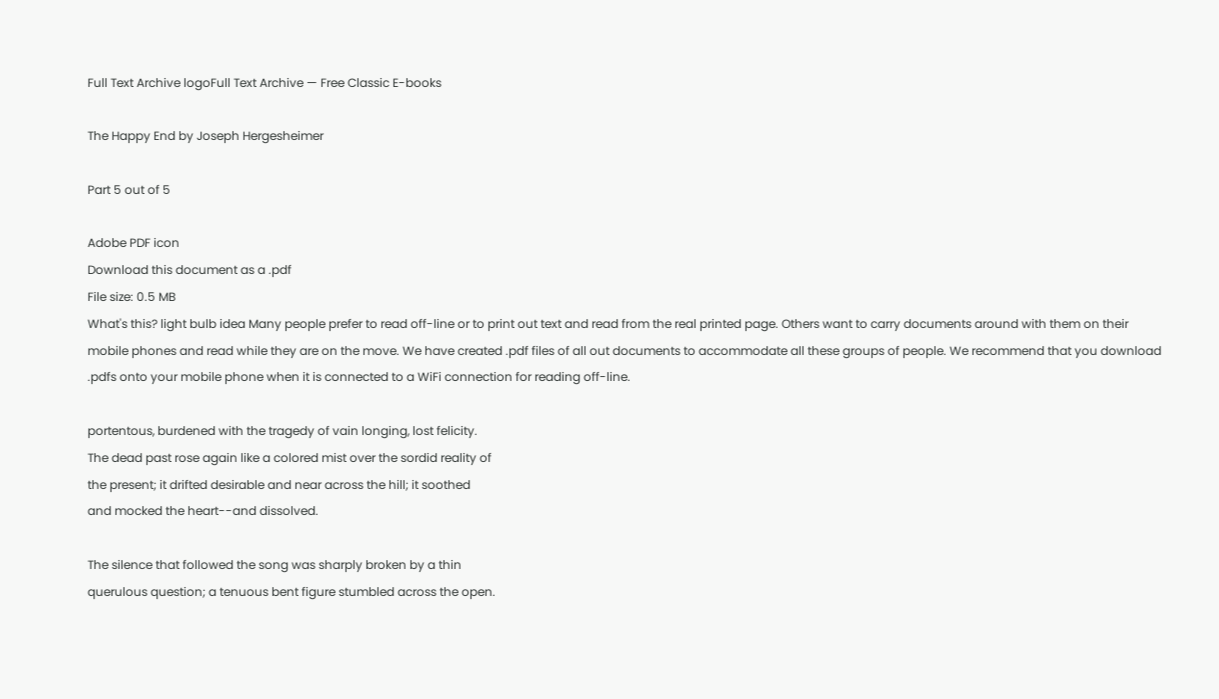Full Text Archive logoFull Text Archive — Free Classic E-books

The Happy End by Joseph Hergesheimer

Part 5 out of 5

Adobe PDF icon
Download this document as a .pdf
File size: 0.5 MB
What's this? light bulb idea Many people prefer to read off-line or to print out text and read from the real printed page. Others want to carry documents around with them on their mobile phones and read while they are on the move. We have created .pdf files of all out documents to accommodate all these groups of people. We recommend that you download .pdfs onto your mobile phone when it is connected to a WiFi connection for reading off-line.

portentous, burdened with the tragedy of vain longing, lost felicity.
The dead past rose again like a colored mist over the sordid reality of
the present; it drifted desirable and near across the hill; it soothed
and mocked the heart--and dissolved.

The silence that followed the song was sharply broken by a thin
querulous question; a tenuous bent figure stumbled across the open.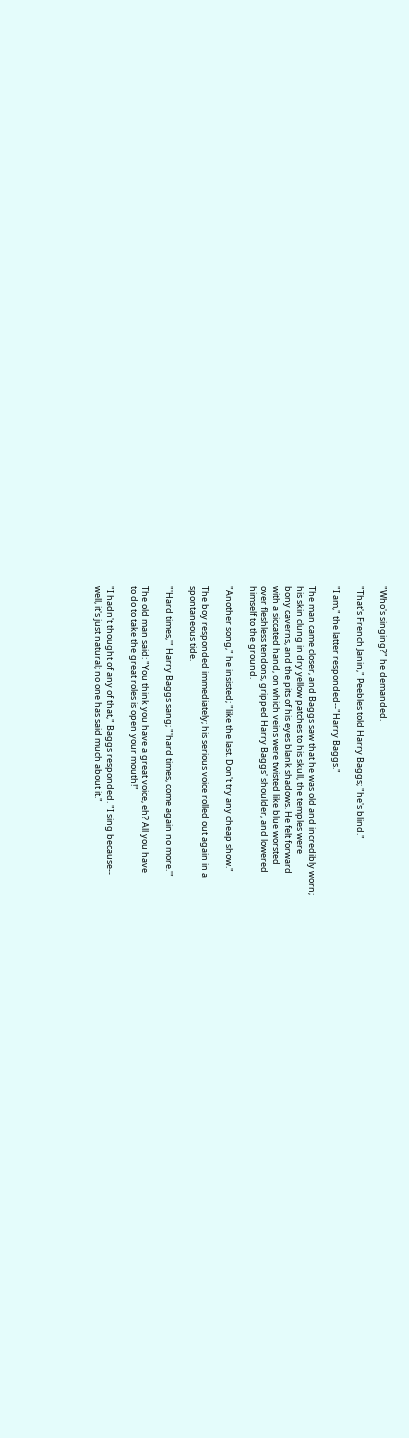"Who's singing?" he demanded.

"That's French Janin," Peebles told Harry Baggs; "he's blind."

"I am," the latter responded--"Harry Baggs."

The man came closer, and Baggs saw that he was old and incredibly worn;
his skin clung in dry yellow patches to his skull, the temples were
bony caverns, and the pits of his eyes blank shadows. He felt forward
with a siccated hand, on which veins were twisted like blue worsted
over fleshless tendons, gripped Harry Baggs' shoulder, and lowered
himself to the ground.

"Another song," he insisted; "like the last. Don't try any cheap show."

The boy responded immediately; his serious voice rolled out again in a
spontaneous tide.

"'Hard times,'" Harry Baggs sang; "'hard times, come again no more.'"

The old man said: "You think you have a great voice, eh? All you have
to do to take the great roles is open your mouth!"

"I hadn't thought of any of that," Baggs responded. "I sing because--
well, it's just natural; no one has said much about it."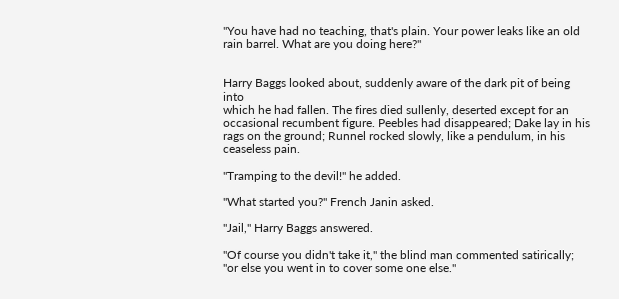"You have had no teaching, that's plain. Your power leaks like an old
rain barrel. What are you doing here?"


Harry Baggs looked about, suddenly aware of the dark pit of being into
which he had fallen. The fires died sullenly, deserted except for an
occasional recumbent figure. Peebles had disappeared; Dake lay in his
rags on the ground; Runnel rocked slowly, like a pendulum, in his
ceaseless pain.

"Tramping to the devil!" he added.

"What started you?" French Janin asked.

"Jail," Harry Baggs answered.

"Of course you didn't take it," the blind man commented satirically;
"or else you went in to cover some one else."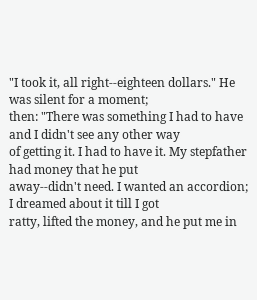"I took it, all right--eighteen dollars." He was silent for a moment;
then: "There was something I had to have and I didn't see any other way
of getting it. I had to have it. My stepfather had money that he put
away--didn't need. I wanted an accordion; I dreamed about it till I got
ratty, lifted the money, and he put me in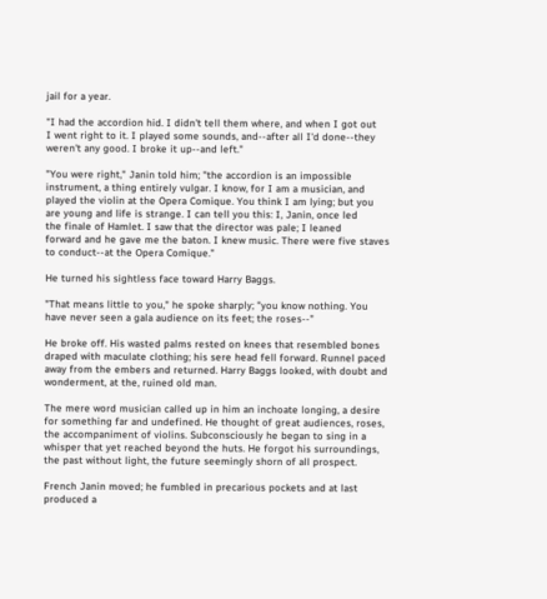jail for a year.

"I had the accordion hid. I didn't tell them where, and when I got out
I went right to it. I played some sounds, and--after all I'd done--they
weren't any good. I broke it up--and left."

"You were right," Janin told him; "the accordion is an impossible
instrument, a thing entirely vulgar. I know, for I am a musician, and
played the violin at the Opera Comique. You think I am lying; but you
are young and life is strange. I can tell you this: I, Janin, once led
the finale of Hamlet. I saw that the director was pale; I leaned
forward and he gave me the baton. I knew music. There were five staves
to conduct--at the Opera Comique."

He turned his sightless face toward Harry Baggs.

"That means little to you," he spoke sharply; "you know nothing. You
have never seen a gala audience on its feet; the roses--"

He broke off. His wasted palms rested on knees that resembled bones
draped with maculate clothing; his sere head fell forward. Runnel paced
away from the embers and returned. Harry Baggs looked, with doubt and
wonderment, at the, ruined old man.

The mere word musician called up in him an inchoate longing, a desire
for something far and undefined. He thought of great audiences, roses,
the accompaniment of violins. Subconsciously he began to sing in a
whisper that yet reached beyond the huts. He forgot his surroundings,
the past without light, the future seemingly shorn of all prospect.

French Janin moved; he fumbled in precarious pockets and at last
produced a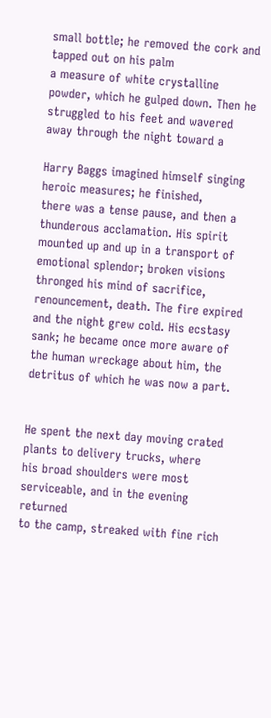small bottle; he removed the cork and tapped out on his palm
a measure of white crystalline powder, which he gulped down. Then he
struggled to his feet and wavered away through the night toward a

Harry Baggs imagined himself singing heroic measures; he finished,
there was a tense pause, and then a thunderous acclamation. His spirit
mounted up and up in a transport of emotional splendor; broken visions
thronged his mind of sacrifice, renouncement, death. The fire expired
and the night grew cold. His ecstasy sank; he became once more aware of
the human wreckage about him, the detritus of which he was now a part.


He spent the next day moving crated plants to delivery trucks, where
his broad shoulders were most serviceable, and in the evening returned
to the camp, streaked with fine rich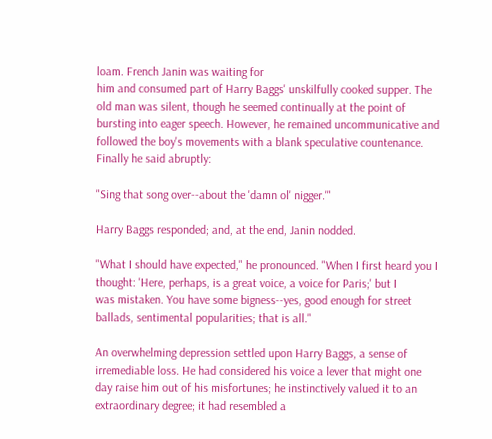loam. French Janin was waiting for
him and consumed part of Harry Baggs' unskilfully cooked supper. The
old man was silent, though he seemed continually at the point of
bursting into eager speech. However, he remained uncommunicative and
followed the boy's movements with a blank speculative countenance.
Finally he said abruptly:

"Sing that song over--about the 'damn ol' nigger.'"

Harry Baggs responded; and, at the end, Janin nodded.

"What I should have expected," he pronounced. "When I first heard you I
thought: 'Here, perhaps, is a great voice, a voice for Paris;' but I
was mistaken. You have some bigness--yes, good enough for street
ballads, sentimental popularities; that is all."

An overwhelming depression settled upon Harry Baggs, a sense of
irremediable loss. He had considered his voice a lever that might one
day raise him out of his misfortunes; he instinctively valued it to an
extraordinary degree; it had resembled a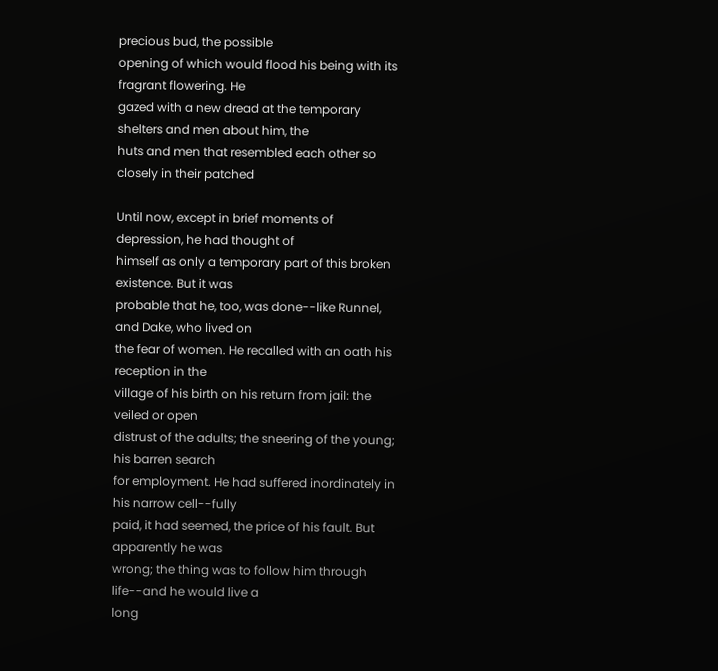precious bud, the possible
opening of which would flood his being with its fragrant flowering. He
gazed with a new dread at the temporary shelters and men about him, the
huts and men that resembled each other so closely in their patched

Until now, except in brief moments of depression, he had thought of
himself as only a temporary part of this broken existence. But it was
probable that he, too, was done--like Runnel, and Dake, who lived on
the fear of women. He recalled with an oath his reception in the
village of his birth on his return from jail: the veiled or open
distrust of the adults; the sneering of the young; his barren search
for employment. He had suffered inordinately in his narrow cell--fully
paid, it had seemed, the price of his fault. But apparently he was
wrong; the thing was to follow him through life--and he would live a
long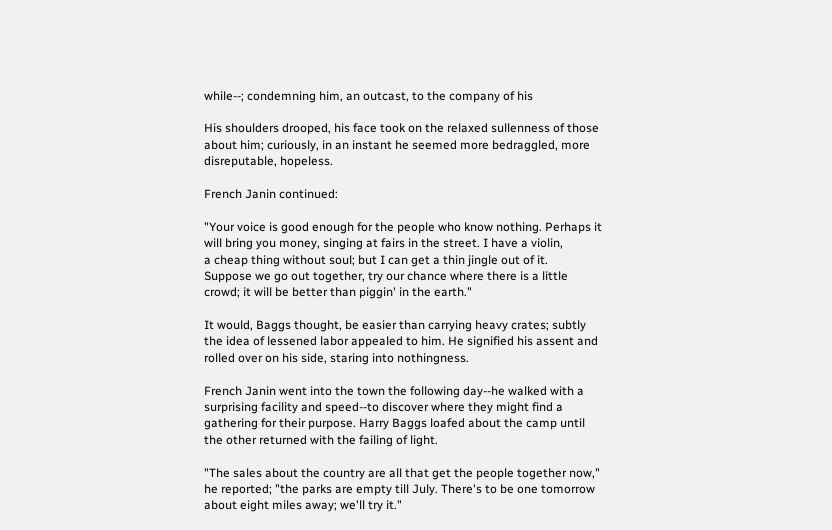while--; condemning him, an outcast, to the company of his

His shoulders drooped, his face took on the relaxed sullenness of those
about him; curiously, in an instant he seemed more bedraggled, more
disreputable, hopeless.

French Janin continued:

"Your voice is good enough for the people who know nothing. Perhaps it
will bring you money, singing at fairs in the street. I have a violin,
a cheap thing without soul; but I can get a thin jingle out of it.
Suppose we go out together, try our chance where there is a little
crowd; it will be better than piggin' in the earth."

It would, Baggs thought, be easier than carrying heavy crates; subtly
the idea of lessened labor appealed to him. He signified his assent and
rolled over on his side, staring into nothingness.

French Janin went into the town the following day--he walked with a
surprising facility and speed--to discover where they might find a
gathering for their purpose. Harry Baggs loafed about the camp until
the other returned with the failing of light.

"The sales about the country are all that get the people together now,"
he reported; "the parks are empty till July. There's to be one tomorrow
about eight miles away; we'll try it."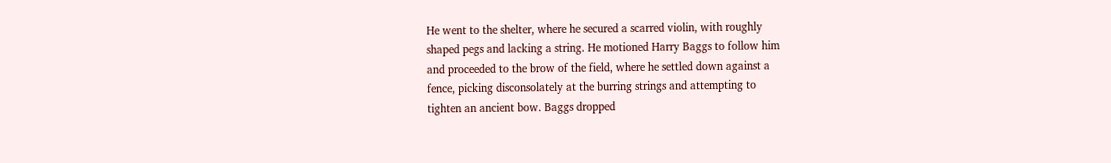He went to the shelter, where he secured a scarred violin, with roughly
shaped pegs and lacking a string. He motioned Harry Baggs to follow him
and proceeded to the brow of the field, where he settled down against a
fence, picking disconsolately at the burring strings and attempting to
tighten an ancient bow. Baggs dropped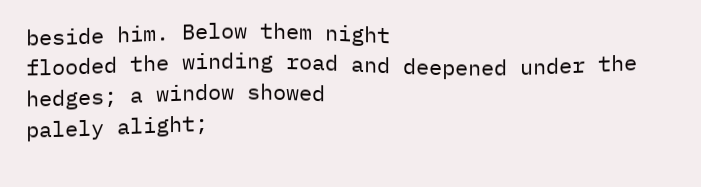beside him. Below them night
flooded the winding road and deepened under the hedges; a window showed
palely alight;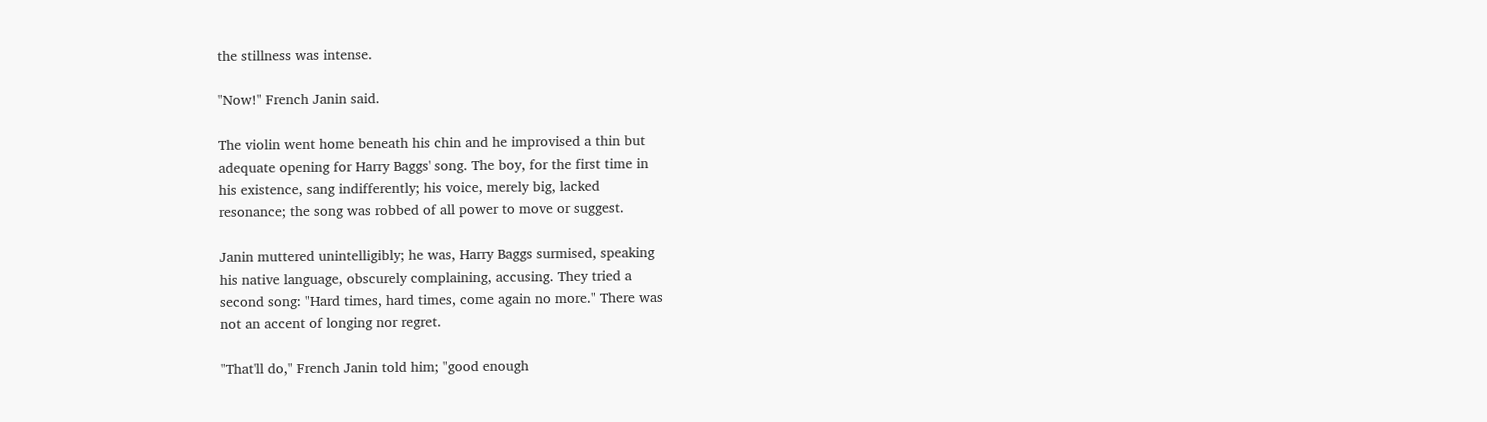the stillness was intense.

"Now!" French Janin said.

The violin went home beneath his chin and he improvised a thin but
adequate opening for Harry Baggs' song. The boy, for the first time in
his existence, sang indifferently; his voice, merely big, lacked
resonance; the song was robbed of all power to move or suggest.

Janin muttered unintelligibly; he was, Harry Baggs surmised, speaking
his native language, obscurely complaining, accusing. They tried a
second song: "Hard times, hard times, come again no more." There was
not an accent of longing nor regret.

"That'll do," French Janin told him; "good enough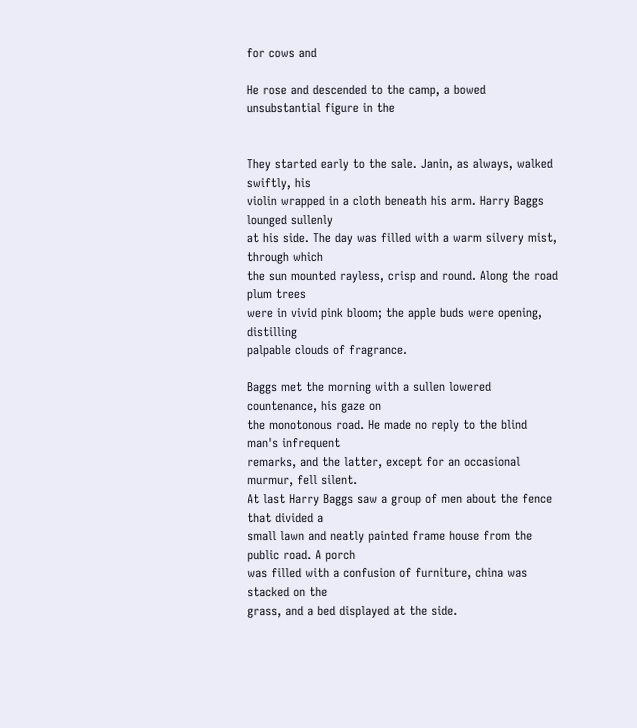for cows and

He rose and descended to the camp, a bowed unsubstantial figure in the


They started early to the sale. Janin, as always, walked swiftly, his
violin wrapped in a cloth beneath his arm. Harry Baggs lounged sullenly
at his side. The day was filled with a warm silvery mist, through which
the sun mounted rayless, crisp and round. Along the road plum trees
were in vivid pink bloom; the apple buds were opening, distilling
palpable clouds of fragrance.

Baggs met the morning with a sullen lowered countenance, his gaze on
the monotonous road. He made no reply to the blind man's infrequent
remarks, and the latter, except for an occasional murmur, fell silent.
At last Harry Baggs saw a group of men about the fence that divided a
small lawn and neatly painted frame house from the public road. A porch
was filled with a confusion of furniture, china was stacked on the
grass, and a bed displayed at the side.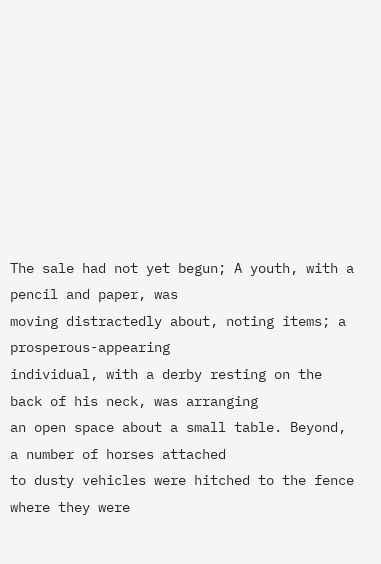The sale had not yet begun; A youth, with a pencil and paper, was
moving distractedly about, noting items; a prosperous-appearing
individual, with a derby resting on the back of his neck, was arranging
an open space about a small table. Beyond, a number of horses attached
to dusty vehicles were hitched to the fence where they were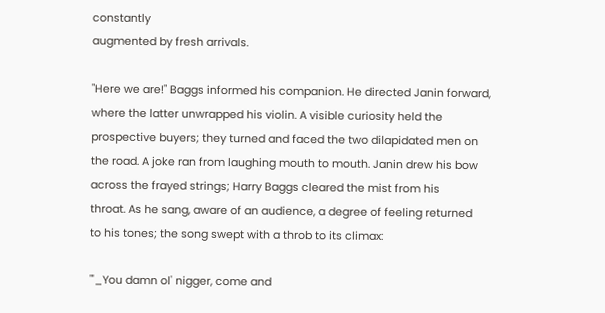constantly
augmented by fresh arrivals.

"Here we are!" Baggs informed his companion. He directed Janin forward,
where the latter unwrapped his violin. A visible curiosity held the
prospective buyers; they turned and faced the two dilapidated men on
the road. A joke ran from laughing mouth to mouth. Janin drew his bow
across the frayed strings; Harry Baggs cleared the mist from his
throat. As he sang, aware of an audience, a degree of feeling returned
to his tones; the song swept with a throb to its climax:

"'_You damn ol' nigger, come and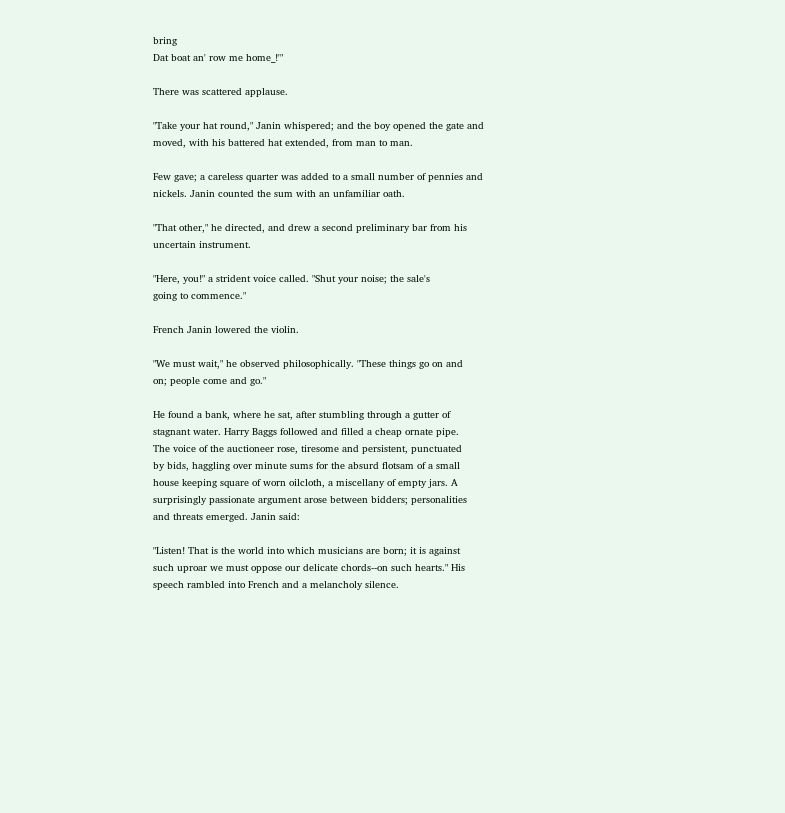bring
Dat boat an' row me home_!'"

There was scattered applause.

"Take your hat round," Janin whispered; and the boy opened the gate and
moved, with his battered hat extended, from man to man.

Few gave; a careless quarter was added to a small number of pennies and
nickels. Janin counted the sum with an unfamiliar oath.

"That other," he directed, and drew a second preliminary bar from his
uncertain instrument.

"Here, you!" a strident voice called. "Shut your noise; the sale's
going to commence."

French Janin lowered the violin.

"We must wait," he observed philosophically. "These things go on and
on; people come and go."

He found a bank, where he sat, after stumbling through a gutter of
stagnant water. Harry Baggs followed and filled a cheap ornate pipe.
The voice of the auctioneer rose, tiresome and persistent, punctuated
by bids, haggling over minute sums for the absurd flotsam of a small
house keeping square of worn oilcloth, a miscellany of empty jars. A
surprisingly passionate argument arose between bidders; personalities
and threats emerged. Janin said:

"Listen! That is the world into which musicians are born; it is against
such uproar we must oppose our delicate chords--on such hearts." His
speech rambled into French and a melancholy silence.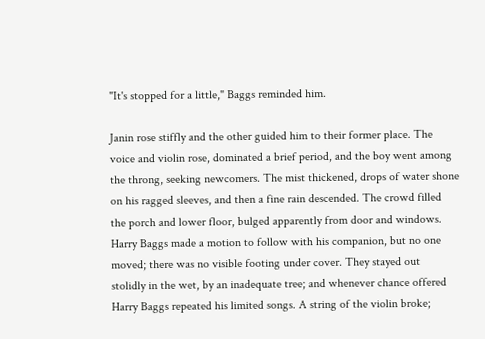"It's stopped for a little," Baggs reminded him.

Janin rose stiffly and the other guided him to their former place. The
voice and violin rose, dominated a brief period, and the boy went among
the throng, seeking newcomers. The mist thickened, drops of water shone
on his ragged sleeves, and then a fine rain descended. The crowd filled
the porch and lower floor, bulged apparently from door and windows.
Harry Baggs made a motion to follow with his companion, but no one
moved; there was no visible footing under cover. They stayed out
stolidly in the wet, by an inadequate tree; and whenever chance offered
Harry Baggs repeated his limited songs. A string of the violin broke;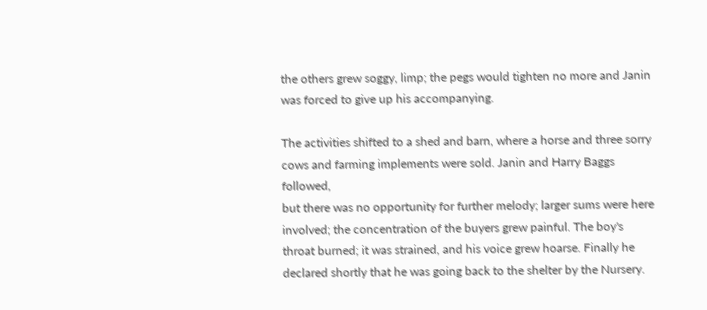the others grew soggy, limp; the pegs would tighten no more and Janin
was forced to give up his accompanying.

The activities shifted to a shed and barn, where a horse and three sorry
cows and farming implements were sold. Janin and Harry Baggs followed,
but there was no opportunity for further melody; larger sums were here
involved; the concentration of the buyers grew painful. The boy's
throat burned; it was strained, and his voice grew hoarse. Finally he
declared shortly that he was going back to the shelter by the Nursery.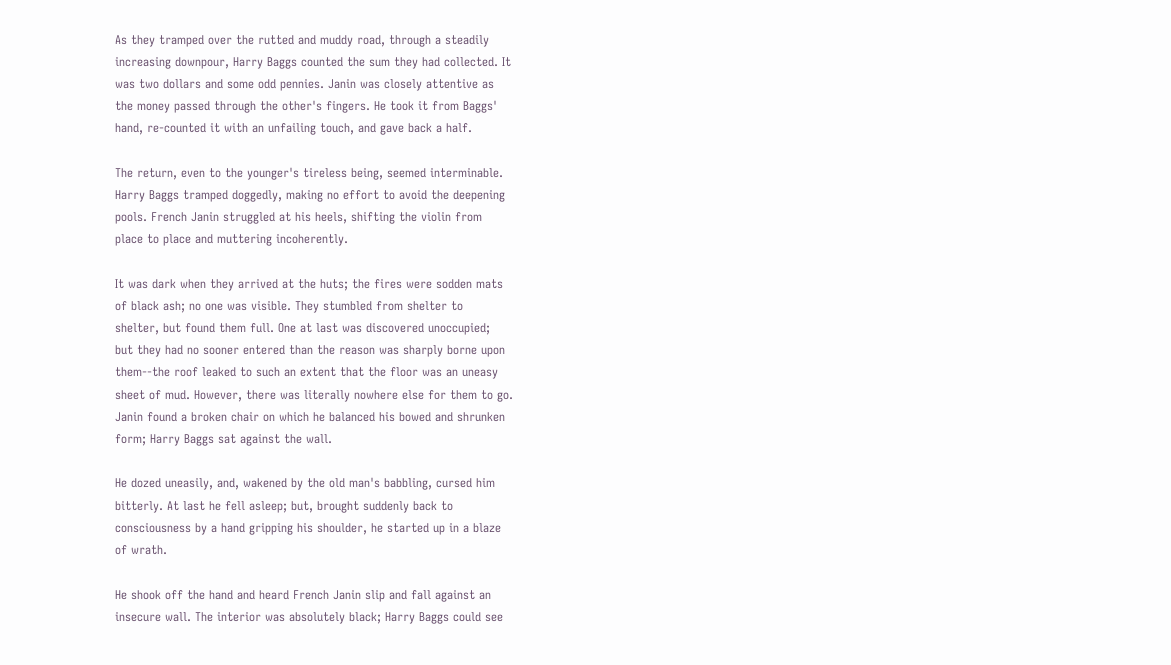As they tramped over the rutted and muddy road, through a steadily
increasing downpour, Harry Baggs counted the sum they had collected. It
was two dollars and some odd pennies. Janin was closely attentive as
the money passed through the other's fingers. He took it from Baggs'
hand, re-counted it with an unfailing touch, and gave back a half.

The return, even to the younger's tireless being, seemed interminable.
Harry Baggs tramped doggedly, making no effort to avoid the deepening
pools. French Janin struggled at his heels, shifting the violin from
place to place and muttering incoherently.

It was dark when they arrived at the huts; the fires were sodden mats
of black ash; no one was visible. They stumbled from shelter to
shelter, but found them full. One at last was discovered unoccupied;
but they had no sooner entered than the reason was sharply borne upon
them--the roof leaked to such an extent that the floor was an uneasy
sheet of mud. However, there was literally nowhere else for them to go.
Janin found a broken chair on which he balanced his bowed and shrunken
form; Harry Baggs sat against the wall.

He dozed uneasily, and, wakened by the old man's babbling, cursed him
bitterly. At last he fell asleep; but, brought suddenly back to
consciousness by a hand gripping his shoulder, he started up in a blaze
of wrath.

He shook off the hand and heard French Janin slip and fall against an
insecure wall. The interior was absolutely black; Harry Baggs could see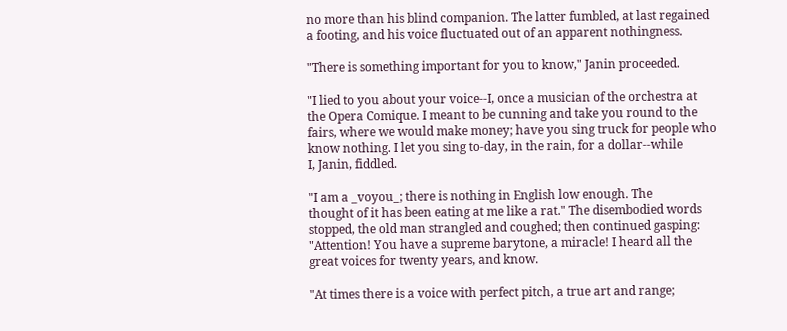no more than his blind companion. The latter fumbled, at last regained
a footing, and his voice fluctuated out of an apparent nothingness.

"There is something important for you to know," Janin proceeded.

"I lied to you about your voice--I, once a musician of the orchestra at
the Opera Comique. I meant to be cunning and take you round to the
fairs, where we would make money; have you sing truck for people who
know nothing. I let you sing to-day, in the rain, for a dollar--while
I, Janin, fiddled.

"I am a _voyou_; there is nothing in English low enough. The
thought of it has been eating at me like a rat." The disembodied words
stopped, the old man strangled and coughed; then continued gasping:
"Attention! You have a supreme barytone, a miracle! I heard all the
great voices for twenty years, and know.

"At times there is a voice with perfect pitch, a true art and range;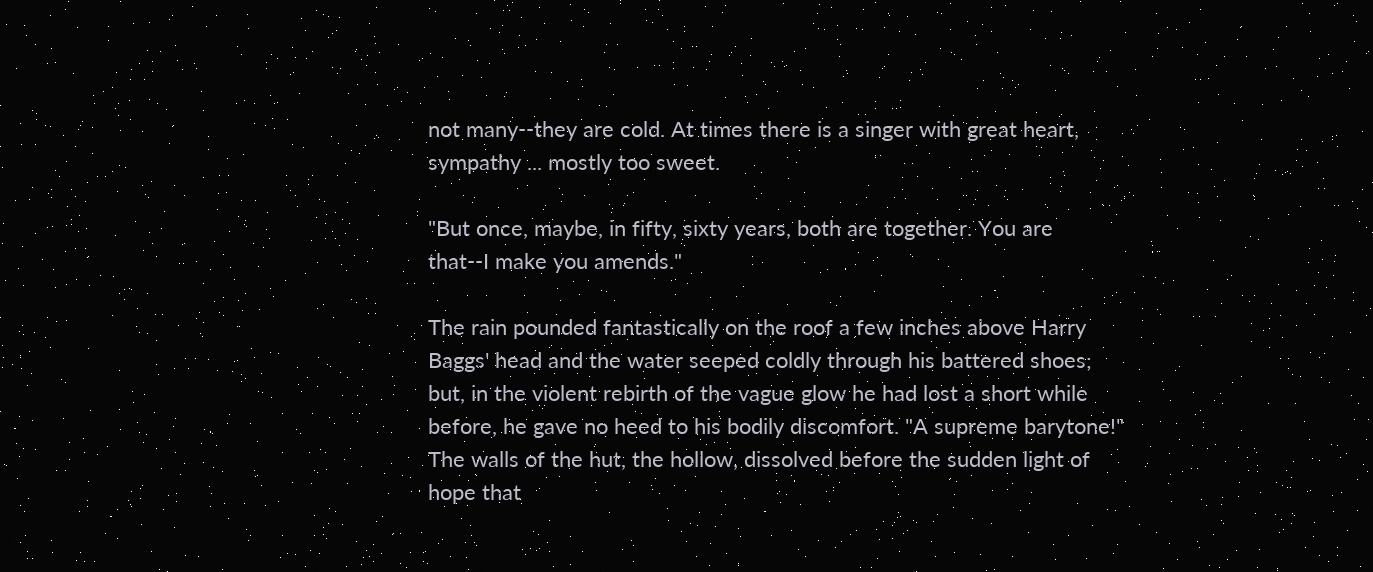not many--they are cold. At times there is a singer with great heart,
sympathy ... mostly too sweet.

"But once, maybe, in fifty, sixty years, both are together. You are
that--I make you amends."

The rain pounded fantastically on the roof a few inches above Harry
Baggs' head and the water seeped coldly through his battered shoes;
but, in the violent rebirth of the vague glow he had lost a short while
before, he gave no heed to his bodily discomfort. "A supreme barytone!"
The walls of the hut, the hollow, dissolved before the sudden light of
hope that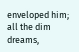enveloped him; all the dim dreams,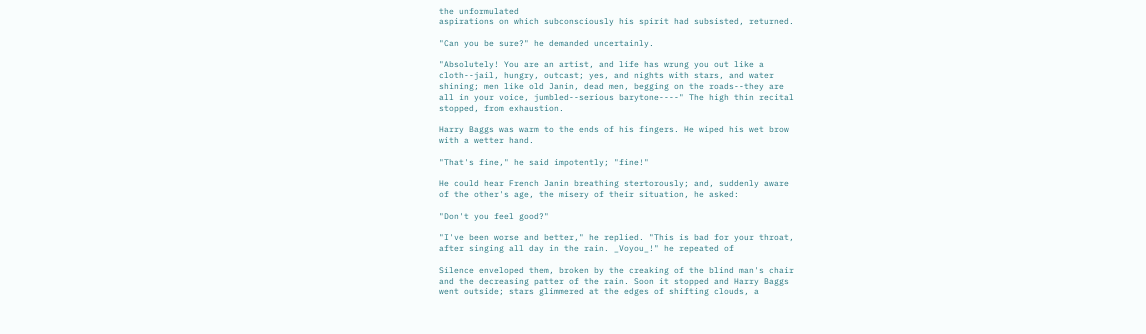the unformulated
aspirations on which subconsciously his spirit had subsisted, returned.

"Can you be sure?" he demanded uncertainly.

"Absolutely! You are an artist, and life has wrung you out like a
cloth--jail, hungry, outcast; yes, and nights with stars, and water
shining; men like old Janin, dead men, begging on the roads--they are
all in your voice, jumbled--serious barytone----" The high thin recital
stopped, from exhaustion.

Harry Baggs was warm to the ends of his fingers. He wiped his wet brow
with a wetter hand.

"That's fine," he said impotently; "fine!"

He could hear French Janin breathing stertorously; and, suddenly aware
of the other's age, the misery of their situation, he asked:

"Don't you feel good?"

"I've been worse and better," he replied. "This is bad for your throat,
after singing all day in the rain. _Voyou_!" he repeated of

Silence enveloped them, broken by the creaking of the blind man's chair
and the decreasing patter of the rain. Soon it stopped and Harry Baggs
went outside; stars glimmered at the edges of shifting clouds, a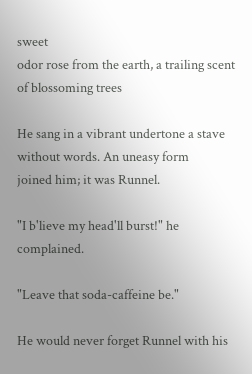sweet
odor rose from the earth, a trailing scent of blossoming trees

He sang in a vibrant undertone a stave without words. An uneasy form
joined him; it was Runnel.

"I b'lieve my head'll burst!" he complained.

"Leave that soda-caffeine be."

He would never forget Runnel with his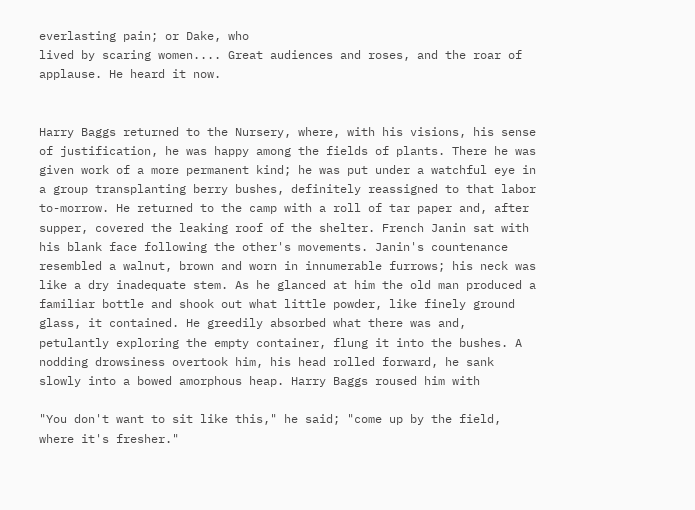everlasting pain; or Dake, who
lived by scaring women.... Great audiences and roses, and the roar of
applause. He heard it now.


Harry Baggs returned to the Nursery, where, with his visions, his sense
of justification, he was happy among the fields of plants. There he was
given work of a more permanent kind; he was put under a watchful eye in
a group transplanting berry bushes, definitely reassigned to that labor
to-morrow. He returned to the camp with a roll of tar paper and, after
supper, covered the leaking roof of the shelter. French Janin sat with
his blank face following the other's movements. Janin's countenance
resembled a walnut, brown and worn in innumerable furrows; his neck was
like a dry inadequate stem. As he glanced at him the old man produced a
familiar bottle and shook out what little powder, like finely ground
glass, it contained. He greedily absorbed what there was and,
petulantly exploring the empty container, flung it into the bushes. A
nodding drowsiness overtook him, his head rolled forward, he sank
slowly into a bowed amorphous heap. Harry Baggs roused him with

"You don't want to sit like this," he said; "come up by the field,
where it's fresher."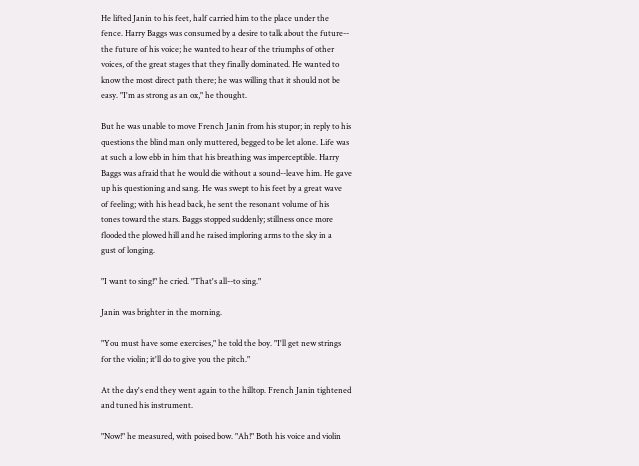He lifted Janin to his feet, half carried him to the place under the
fence. Harry Baggs was consumed by a desire to talk about the future--
the future of his voice; he wanted to hear of the triumphs of other
voices, of the great stages that they finally dominated. He wanted to
know the most direct path there; he was willing that it should not be
easy. "I'm as strong as an ox," he thought.

But he was unable to move French Janin from his stupor; in reply to his
questions the blind man only muttered, begged to be let alone. Life was
at such a low ebb in him that his breathing was imperceptible. Harry
Baggs was afraid that he would die without a sound--leave him. He gave
up his questioning and sang. He was swept to his feet by a great wave
of feeling; with his head back, he sent the resonant volume of his
tones toward the stars. Baggs stopped suddenly; stillness once more
flooded the plowed hill and he raised imploring arms to the sky in a
gust of longing.

"I want to sing!" he cried. "That's all--to sing."

Janin was brighter in the morning.

"You must have some exercises," he told the boy. "I'll get new strings
for the violin; it'll do to give you the pitch."

At the day's end they went again to the hilltop. French Janin tightened
and tuned his instrument.

"Now!" he measured, with poised bow. "Ah!" Both his voice and violin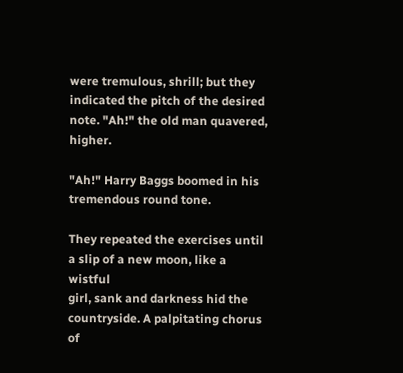were tremulous, shrill; but they indicated the pitch of the desired
note. "Ah!" the old man quavered, higher.

"Ah!" Harry Baggs boomed in his tremendous round tone.

They repeated the exercises until a slip of a new moon, like a wistful
girl, sank and darkness hid the countryside. A palpitating chorus of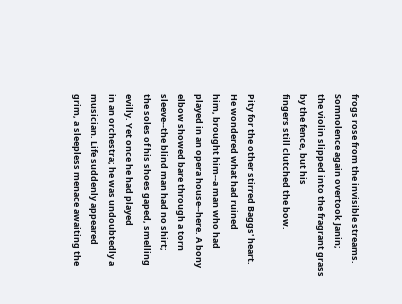frogs rose from the invisible streams. Somnolence again overtook Janin;
the violin slipped into the fragrant grass by the fence, but his
fingers still clutched the bow.

Pity for the other stirred Baggs' heart. He wondered what had ruined
him, brought him--a man who had played in an opera house--here. A bony
elbow showed bare through a torn sleeve--the blind man had no shirt;
the soles of his shoes gaped, smelling evilly. Yet once he had played
in an orchestra; he was undoubtedly a musician. Life suddenly appeared
grim, a sleepless menace awaiting the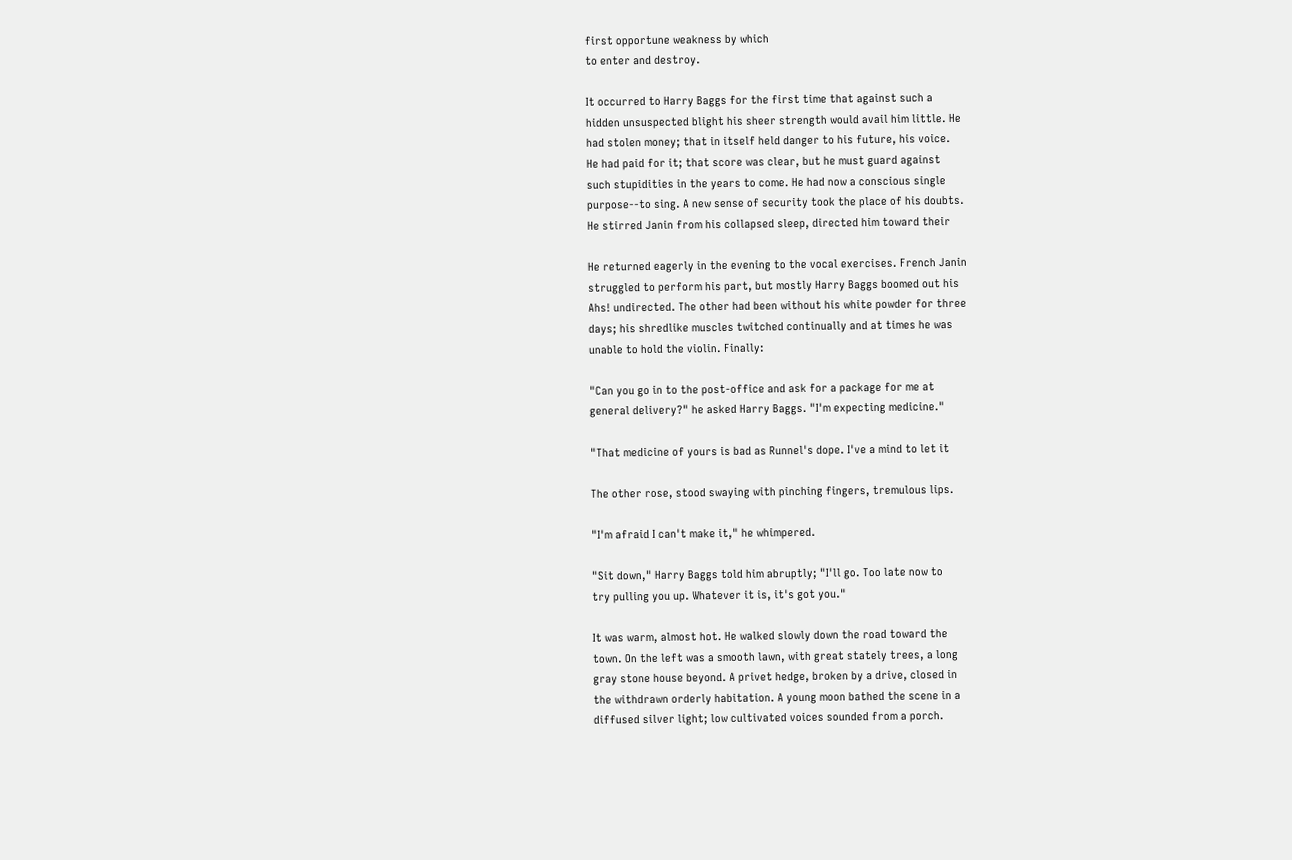first opportune weakness by which
to enter and destroy.

It occurred to Harry Baggs for the first time that against such a
hidden unsuspected blight his sheer strength would avail him little. He
had stolen money; that in itself held danger to his future, his voice.
He had paid for it; that score was clear, but he must guard against
such stupidities in the years to come. He had now a conscious single
purpose--to sing. A new sense of security took the place of his doubts.
He stirred Janin from his collapsed sleep, directed him toward their

He returned eagerly in the evening to the vocal exercises. French Janin
struggled to perform his part, but mostly Harry Baggs boomed out his
Ahs! undirected. The other had been without his white powder for three
days; his shredlike muscles twitched continually and at times he was
unable to hold the violin. Finally:

"Can you go in to the post-office and ask for a package for me at
general delivery?" he asked Harry Baggs. "I'm expecting medicine."

"That medicine of yours is bad as Runnel's dope. I've a mind to let it

The other rose, stood swaying with pinching fingers, tremulous lips.

"I'm afraid I can't make it," he whimpered.

"Sit down," Harry Baggs told him abruptly; "I'll go. Too late now to
try pulling you up. Whatever it is, it's got you."

It was warm, almost hot. He walked slowly down the road toward the
town. On the left was a smooth lawn, with great stately trees, a long
gray stone house beyond. A privet hedge, broken by a drive, closed in
the withdrawn orderly habitation. A young moon bathed the scene in a
diffused silver light; low cultivated voices sounded from a porch.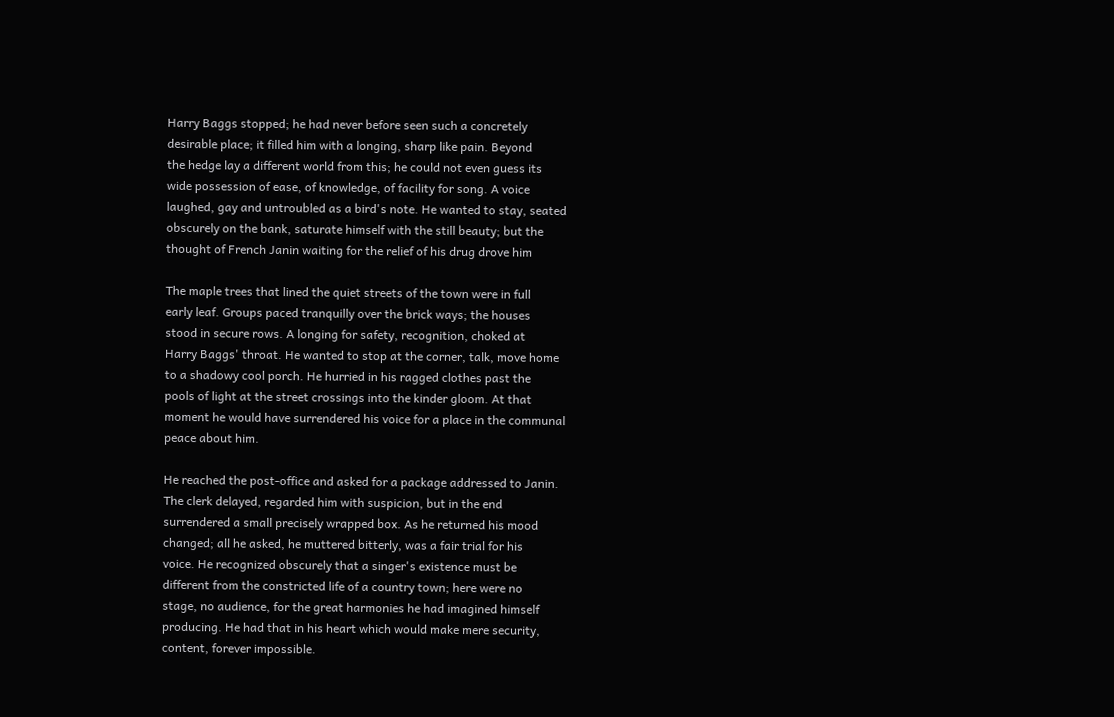Harry Baggs stopped; he had never before seen such a concretely
desirable place; it filled him with a longing, sharp like pain. Beyond
the hedge lay a different world from this; he could not even guess its
wide possession of ease, of knowledge, of facility for song. A voice
laughed, gay and untroubled as a bird's note. He wanted to stay, seated
obscurely on the bank, saturate himself with the still beauty; but the
thought of French Janin waiting for the relief of his drug drove him

The maple trees that lined the quiet streets of the town were in full
early leaf. Groups paced tranquilly over the brick ways; the houses
stood in secure rows. A longing for safety, recognition, choked at
Harry Baggs' throat. He wanted to stop at the corner, talk, move home
to a shadowy cool porch. He hurried in his ragged clothes past the
pools of light at the street crossings into the kinder gloom. At that
moment he would have surrendered his voice for a place in the communal
peace about him.

He reached the post-office and asked for a package addressed to Janin.
The clerk delayed, regarded him with suspicion, but in the end
surrendered a small precisely wrapped box. As he returned his mood
changed; all he asked, he muttered bitterly, was a fair trial for his
voice. He recognized obscurely that a singer's existence must be
different from the constricted life of a country town; here were no
stage, no audience, for the great harmonies he had imagined himself
producing. He had that in his heart which would make mere security,
content, forever impossible.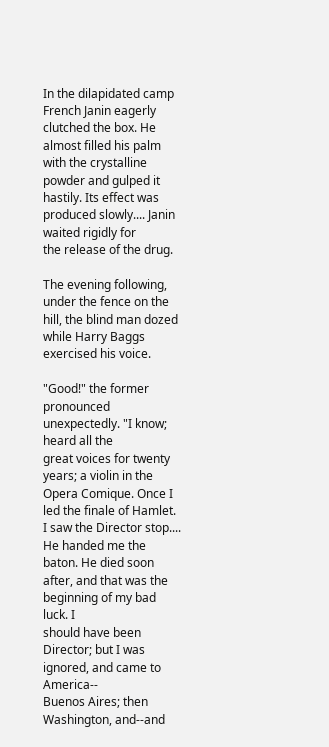In the dilapidated camp French Janin eagerly clutched the box. He
almost filled his palm with the crystalline powder and gulped it
hastily. Its effect was produced slowly.... Janin waited rigidly for
the release of the drug.

The evening following, under the fence on the hill, the blind man dozed
while Harry Baggs exercised his voice.

"Good!" the former pronounced unexpectedly. "I know; heard all the
great voices for twenty years; a violin in the Opera Comique. Once I
led the finale of Hamlet. I saw the Director stop.... He handed me the
baton. He died soon after, and that was the beginning of my bad luck. I
should have been Director; but I was ignored, and came to America--
Buenos Aires; then Washington, and--and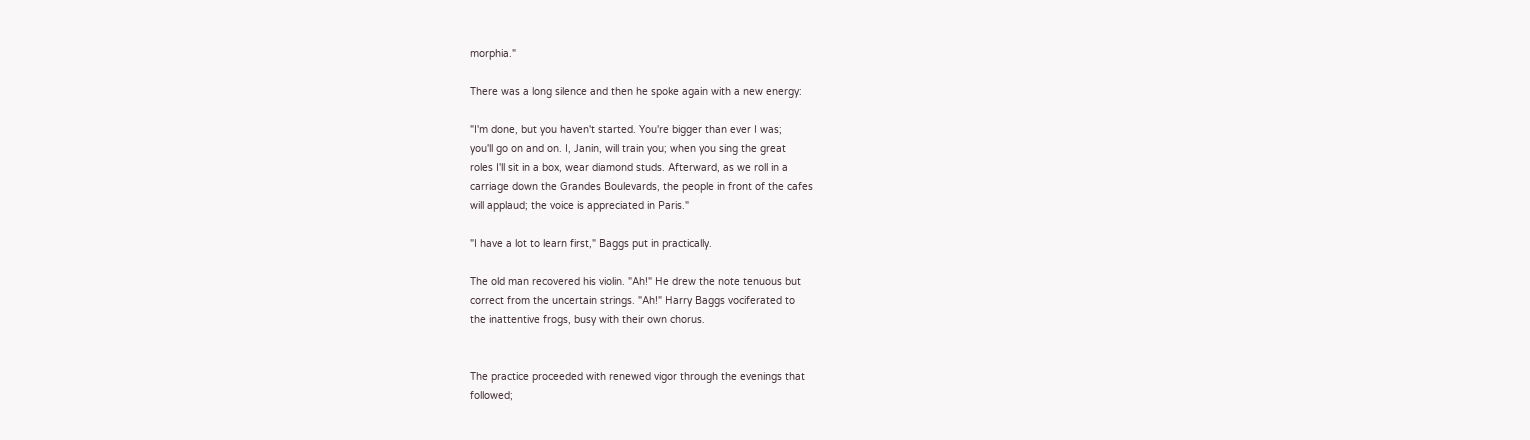morphia."

There was a long silence and then he spoke again with a new energy:

"I'm done, but you haven't started. You're bigger than ever I was;
you'll go on and on. I, Janin, will train you; when you sing the great
roles I'll sit in a box, wear diamond studs. Afterward, as we roll in a
carriage down the Grandes Boulevards, the people in front of the cafes
will applaud; the voice is appreciated in Paris."

"I have a lot to learn first," Baggs put in practically.

The old man recovered his violin. "Ah!" He drew the note tenuous but
correct from the uncertain strings. "Ah!" Harry Baggs vociferated to
the inattentive frogs, busy with their own chorus.


The practice proceeded with renewed vigor through the evenings that
followed;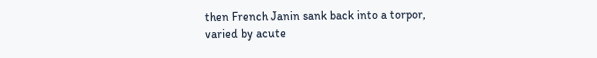then French Janin sank back into a torpor, varied by acute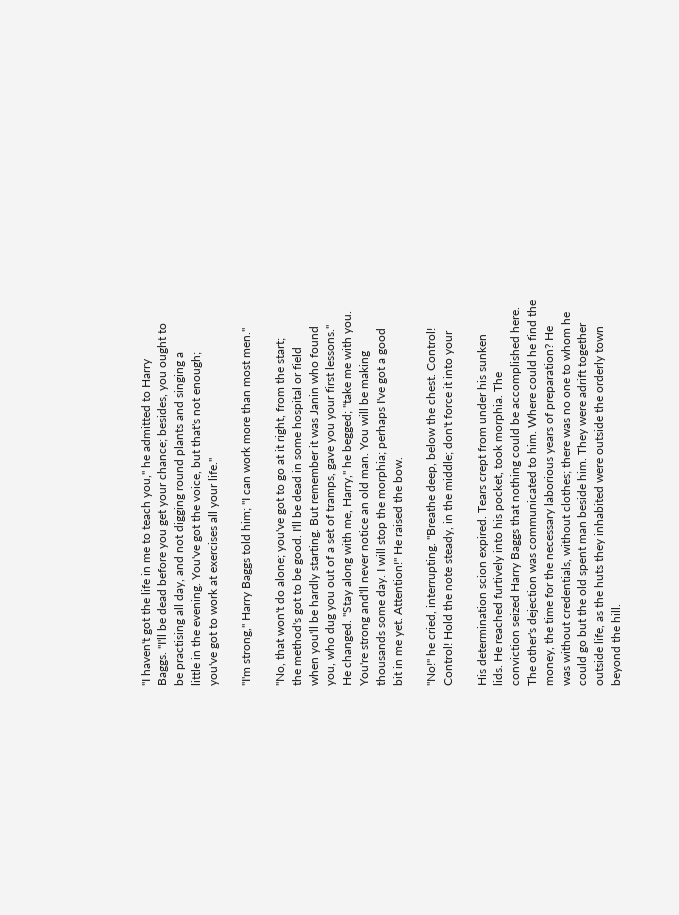"I haven't got the life in me to teach you," he admitted to Harry
Baggs. "I'll be dead before you get your chance; besides, you ought to
be practising all day, and not digging round plants and singing a
little in the evening. You've got the voice, but that's not enough;
you've got to work at exercises all your life."

"I'm strong," Harry Baggs told him; "I can work more than most men."

"No, that won't do alone; you've got to go at it right, from the start;
the method's got to be good. I'll be dead in some hospital or field
when you'll be hardly starting. But remember it was Janin who found
you, who dug you out of a set of tramps, gave you your first lessons."
He changed. "Stay along with me, Harry," he begged; "take me with you.
You're strong and'll never notice an old man. You will be making
thousands some day. I will stop the morphia; perhaps I've got a good
bit in me yet. Attention!" He raised the bow.

"No!" he cried, interrupting. "Breathe deep, below the chest. Control!
Control! Hold the note steady, in the middle; don't force it into your

His determination scion expired. Tears crept from under his sunken
lids. He reached furtively into his pocket, took morphia. The
conviction seized Harry Baggs that nothing could be accomplished here.
The other's dejection was communicated to him. Where could he find the
money, the time for the necessary laborious years of preparation? He
was without credentials, without clothes; there was no one to whom he
could go but the old spent man beside him. They were adrift together
outside life, as the huts they inhabited were outside the orderly town
beyond the hill.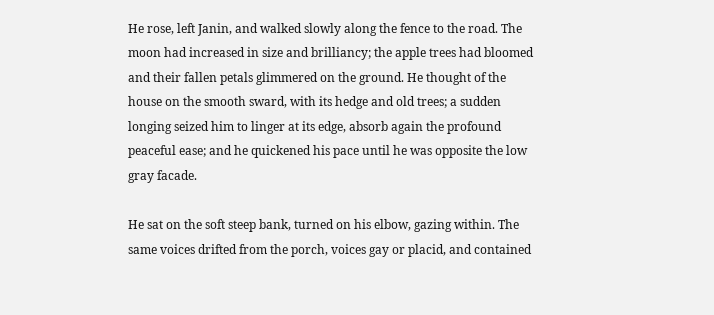He rose, left Janin, and walked slowly along the fence to the road. The
moon had increased in size and brilliancy; the apple trees had bloomed
and their fallen petals glimmered on the ground. He thought of the
house on the smooth sward, with its hedge and old trees; a sudden
longing seized him to linger at its edge, absorb again the profound
peaceful ease; and he quickened his pace until he was opposite the low
gray facade.

He sat on the soft steep bank, turned on his elbow, gazing within. The
same voices drifted from the porch, voices gay or placid, and contained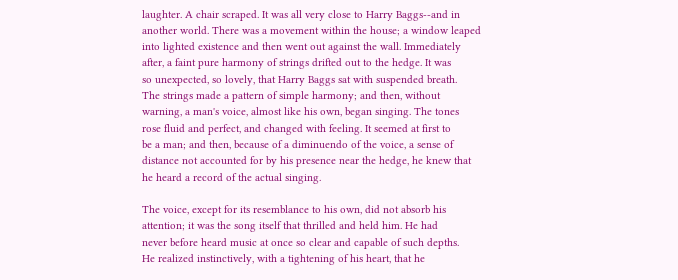laughter. A chair scraped. It was all very close to Harry Baggs--and in
another world. There was a movement within the house; a window leaped
into lighted existence and then went out against the wall. Immediately
after, a faint pure harmony of strings drifted out to the hedge. It was
so unexpected, so lovely, that Harry Baggs sat with suspended breath.
The strings made a pattern of simple harmony; and then, without
warning, a man's voice, almost like his own, began singing. The tones
rose fluid and perfect, and changed with feeling. It seemed at first to
be a man; and then, because of a diminuendo of the voice, a sense of
distance not accounted for by his presence near the hedge, he knew that
he heard a record of the actual singing.

The voice, except for its resemblance to his own, did not absorb his
attention; it was the song itself that thrilled and held him. He had
never before heard music at once so clear and capable of such depths.
He realized instinctively, with a tightening of his heart, that he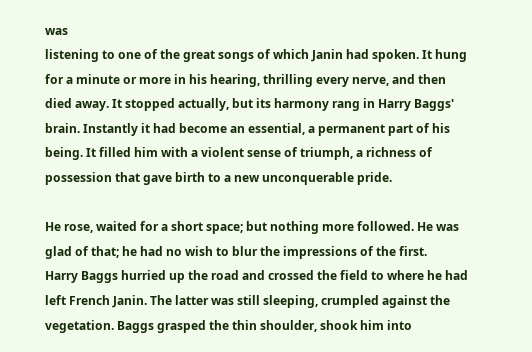was
listening to one of the great songs of which Janin had spoken. It hung
for a minute or more in his hearing, thrilling every nerve, and then
died away. It stopped actually, but its harmony rang in Harry Baggs'
brain. Instantly it had become an essential, a permanent part of his
being. It filled him with a violent sense of triumph, a richness of
possession that gave birth to a new unconquerable pride.

He rose, waited for a short space; but nothing more followed. He was
glad of that; he had no wish to blur the impressions of the first.
Harry Baggs hurried up the road and crossed the field to where he had
left French Janin. The latter was still sleeping, crumpled against the
vegetation. Baggs grasped the thin shoulder, shook him into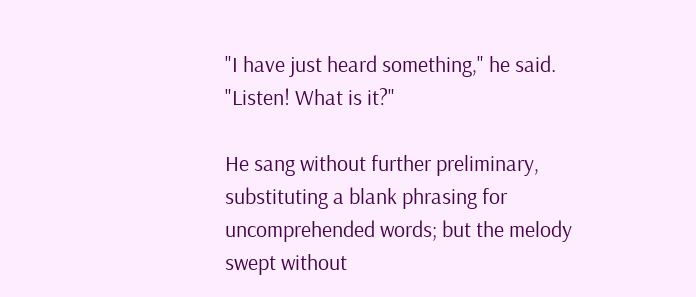"I have just heard something," he said. "Listen! What is it?"

He sang without further preliminary, substituting a blank phrasing for
uncomprehended words; but the melody swept without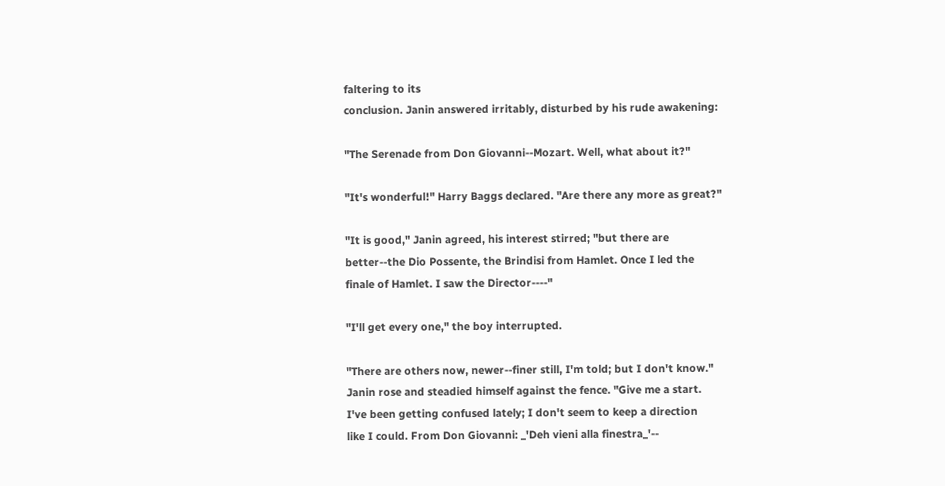faltering to its
conclusion. Janin answered irritably, disturbed by his rude awakening:

"The Serenade from Don Giovanni--Mozart. Well, what about it?"

"It's wonderful!" Harry Baggs declared. "Are there any more as great?"

"It is good," Janin agreed, his interest stirred; "but there are
better--the Dio Possente, the Brindisi from Hamlet. Once I led the
finale of Hamlet. I saw the Director----"

"I'll get every one," the boy interrupted.

"There are others now, newer--finer still, I'm told; but I don't know."
Janin rose and steadied himself against the fence. "Give me a start.
I've been getting confused lately; I don't seem to keep a direction
like I could. From Don Giovanni: _'Deh vieni alla finestra_'--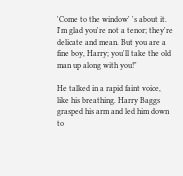'Come to the window' 's about it. I'm glad you're not a tenor; they're
delicate and mean. But you are a fine boy, Harry; you'll take the old
man up along with you!"

He talked in a rapid faint voice, like his breathing. Harry Baggs
grasped his arm and led him down to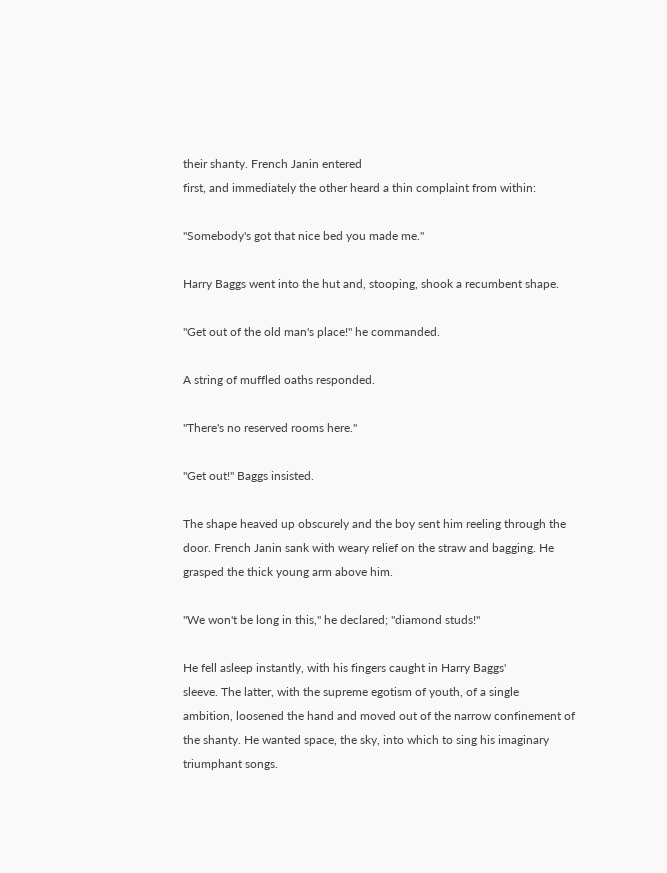their shanty. French Janin entered
first, and immediately the other heard a thin complaint from within:

"Somebody's got that nice bed you made me."

Harry Baggs went into the hut and, stooping, shook a recumbent shape.

"Get out of the old man's place!" he commanded.

A string of muffled oaths responded.

"There's no reserved rooms here."

"Get out!" Baggs insisted.

The shape heaved up obscurely and the boy sent him reeling through the
door. French Janin sank with weary relief on the straw and bagging. He
grasped the thick young arm above him.

"We won't be long in this," he declared; "diamond studs!"

He fell asleep instantly, with his fingers caught in Harry Baggs'
sleeve. The latter, with the supreme egotism of youth, of a single
ambition, loosened the hand and moved out of the narrow confinement of
the shanty. He wanted space, the sky, into which to sing his imaginary
triumphant songs.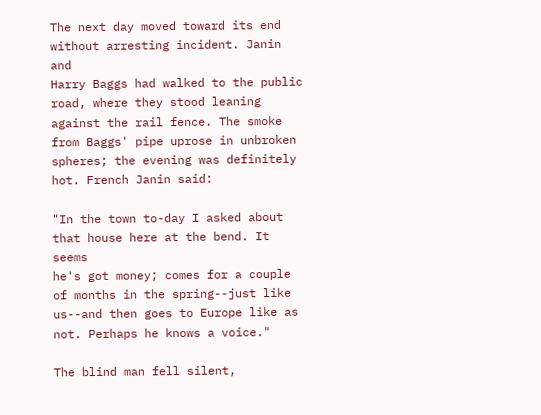The next day moved toward its end without arresting incident. Janin and
Harry Baggs had walked to the public road, where they stood leaning
against the rail fence. The smoke from Baggs' pipe uprose in unbroken
spheres; the evening was definitely hot. French Janin said:

"In the town to-day I asked about that house here at the bend. It seems
he's got money; comes for a couple of months in the spring--just like
us--and then goes to Europe like as not. Perhaps he knows a voice."

The blind man fell silent,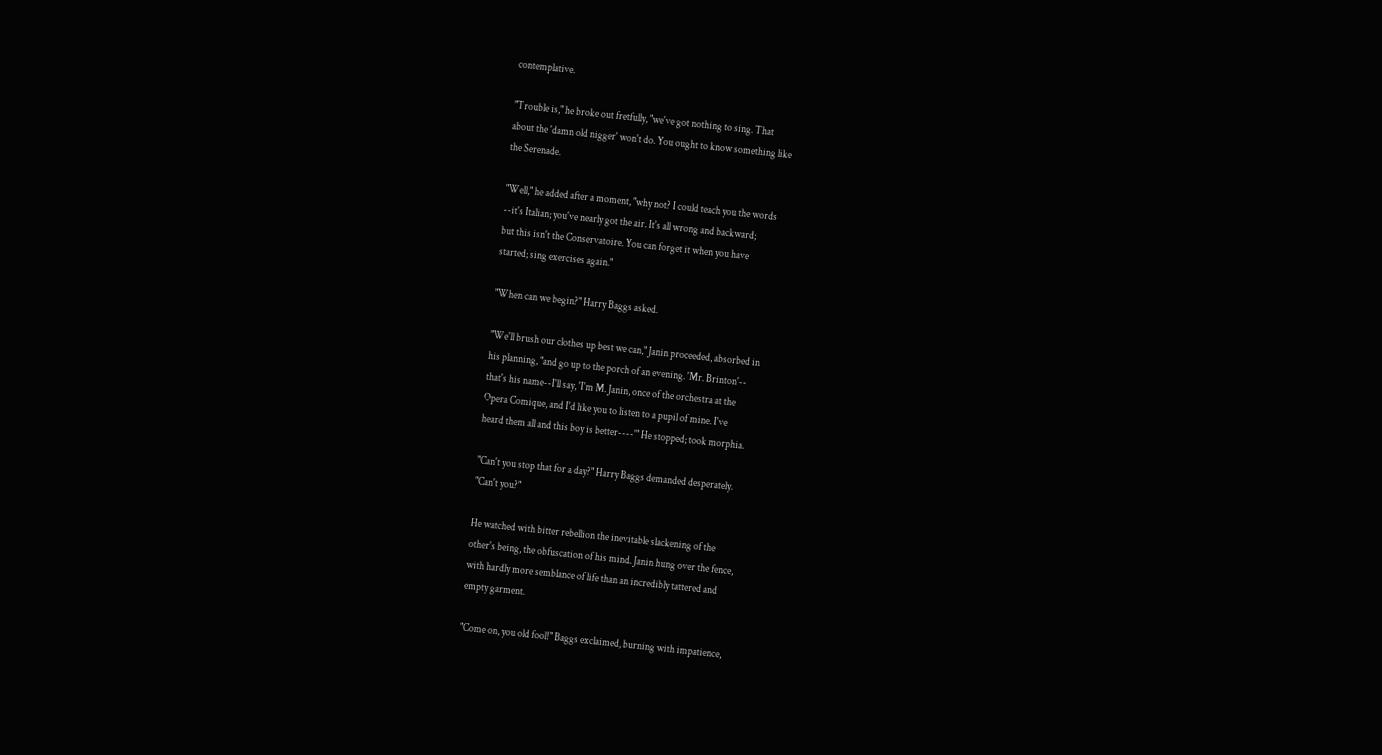contemplative.

"Trouble is," he broke out fretfully, "we've got nothing to sing. That
about the 'damn old nigger' won't do. You ought to know something like
the Serenade.

"Well," he added after a moment, "why not? I could teach you the words
--it's Italian; you've nearly got the air. It's all wrong and backward;
but this isn't the Conservatoire. You can forget it when you have
started; sing exercises again."

"When can we begin?" Harry Baggs asked.

"We'll brush our clothes up best we can," Janin proceeded, absorbed in
his planning, "and go up to the porch of an evening. 'Mr. Brinton'--
that's his name--I'll say, 'I'm M. Janin, once of the orchestra at the
Opera Comique, and I'd like you to listen to a pupil of mine. I've
heard them all and this boy is better----'" He stopped; took morphia.

"Can't you stop that for a day?" Harry Baggs demanded desperately.
"Can't you?"

He watched with bitter rebellion the inevitable slackening of the
other's being, the obfuscation of his mind. Janin hung over the fence,
with hardly more semblance of life than an incredibly tattered and
empty garment.

"Come on, you old fool!" Baggs exclaimed, burning with impatience,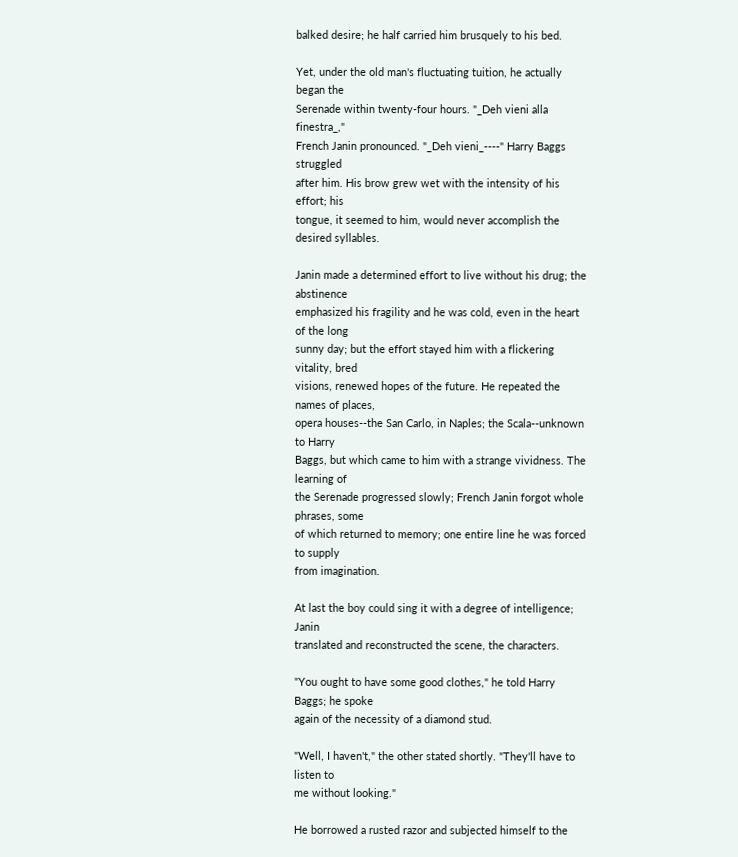balked desire; he half carried him brusquely to his bed.

Yet, under the old man's fluctuating tuition, he actually began the
Serenade within twenty-four hours. "_Deh vieni alla finestra_,"
French Janin pronounced. "_Deh vieni_----" Harry Baggs struggled
after him. His brow grew wet with the intensity of his effort; his
tongue, it seemed to him, would never accomplish the desired syllables.

Janin made a determined effort to live without his drug; the abstinence
emphasized his fragility and he was cold, even in the heart of the long
sunny day; but the effort stayed him with a flickering vitality, bred
visions, renewed hopes of the future. He repeated the names of places,
opera houses--the San Carlo, in Naples; the Scala--unknown to Harry
Baggs, but which came to him with a strange vividness. The learning of
the Serenade progressed slowly; French Janin forgot whole phrases, some
of which returned to memory; one entire line he was forced to supply
from imagination.

At last the boy could sing it with a degree of intelligence; Janin
translated and reconstructed the scene, the characters.

"You ought to have some good clothes," he told Harry Baggs; he spoke
again of the necessity of a diamond stud.

"Well, I haven't," the other stated shortly. "They'll have to listen to
me without looking."

He borrowed a rusted razor and subjected himself to the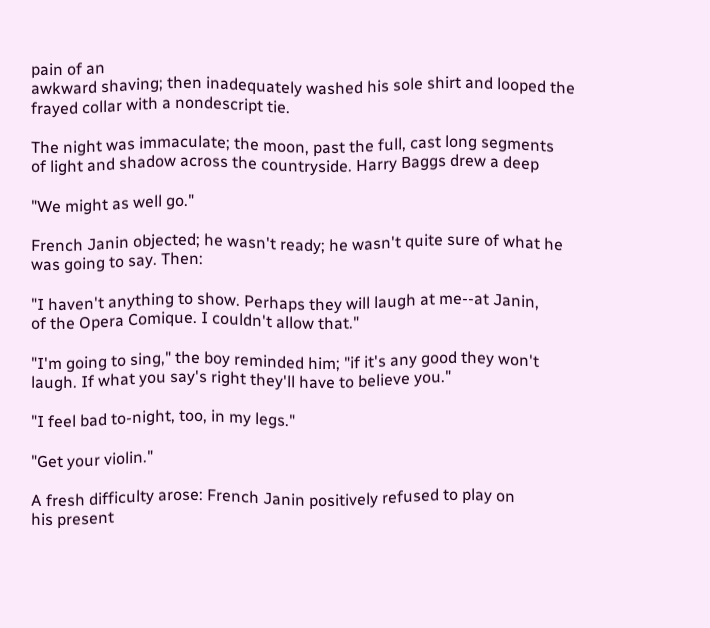pain of an
awkward shaving; then inadequately washed his sole shirt and looped the
frayed collar with a nondescript tie.

The night was immaculate; the moon, past the full, cast long segments
of light and shadow across the countryside. Harry Baggs drew a deep

"We might as well go."

French Janin objected; he wasn't ready; he wasn't quite sure of what he
was going to say. Then:

"I haven't anything to show. Perhaps they will laugh at me--at Janin,
of the Opera Comique. I couldn't allow that."

"I'm going to sing," the boy reminded him; "if it's any good they won't
laugh. If what you say's right they'll have to believe you."

"I feel bad to-night, too, in my legs."

"Get your violin."

A fresh difficulty arose: French Janin positively refused to play on
his present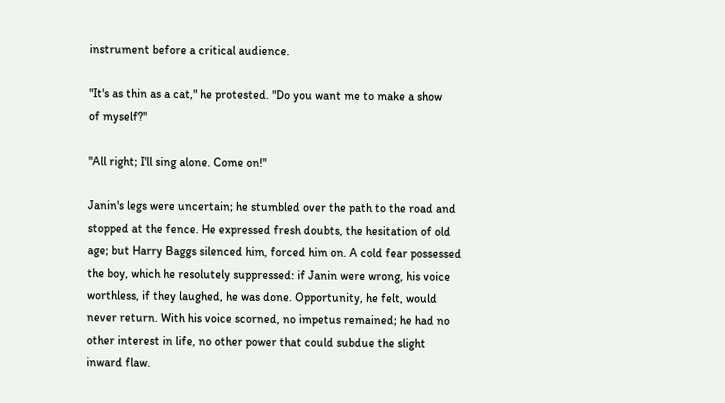instrument before a critical audience.

"It's as thin as a cat," he protested. "Do you want me to make a show
of myself?"

"All right; I'll sing alone. Come on!"

Janin's legs were uncertain; he stumbled over the path to the road and
stopped at the fence. He expressed fresh doubts, the hesitation of old
age; but Harry Baggs silenced him, forced him on. A cold fear possessed
the boy, which he resolutely suppressed: if Janin were wrong, his voice
worthless, if they laughed, he was done. Opportunity, he felt, would
never return. With his voice scorned, no impetus remained; he had no
other interest in life, no other power that could subdue the slight
inward flaw.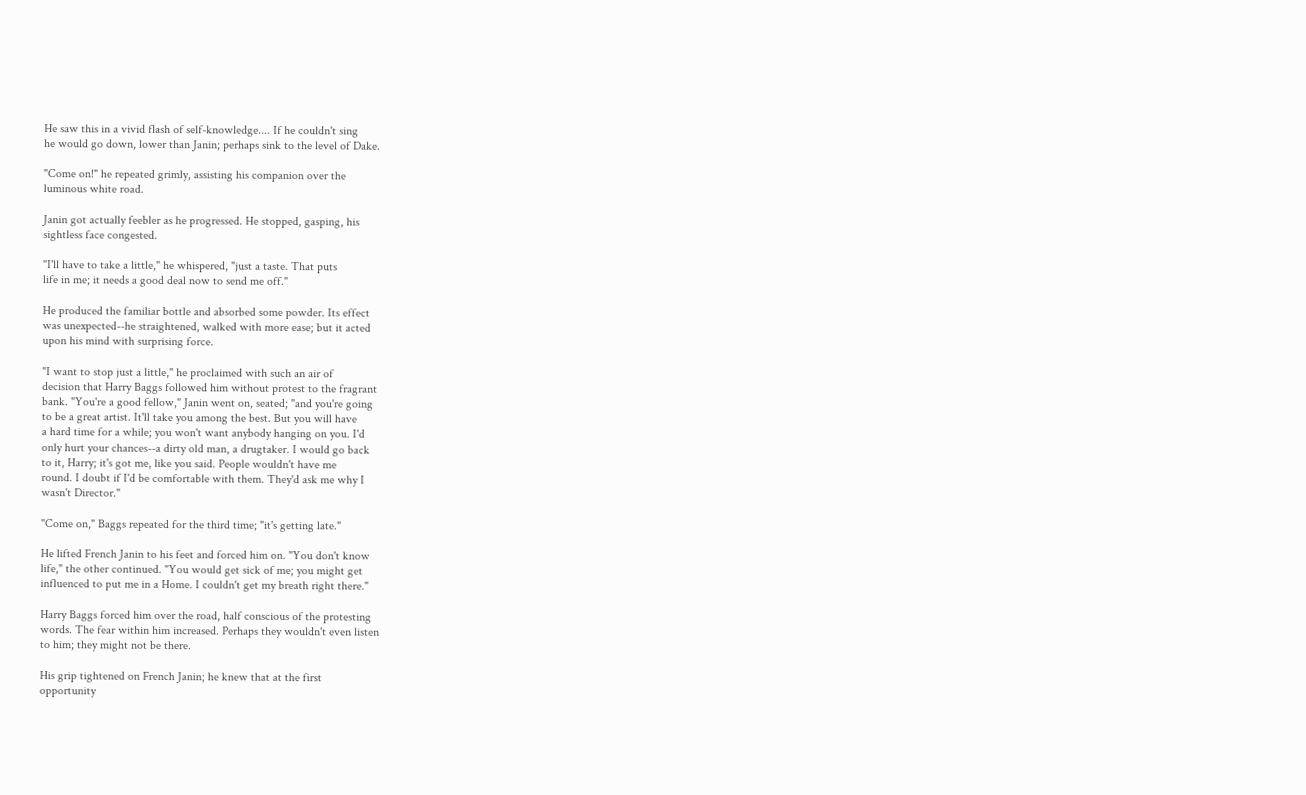He saw this in a vivid flash of self-knowledge.... If he couldn't sing
he would go down, lower than Janin; perhaps sink to the level of Dake.

"Come on!" he repeated grimly, assisting his companion over the
luminous white road.

Janin got actually feebler as he progressed. He stopped, gasping, his
sightless face congested.

"I'll have to take a little," he whispered, "just a taste. That puts
life in me; it needs a good deal now to send me off."

He produced the familiar bottle and absorbed some powder. Its effect
was unexpected--he straightened, walked with more ease; but it acted
upon his mind with surprising force.

"I want to stop just a little," he proclaimed with such an air of
decision that Harry Baggs followed him without protest to the fragrant
bank. "You're a good fellow," Janin went on, seated; "and you're going
to be a great artist. It'll take you among the best. But you will have
a hard time for a while; you won't want anybody hanging on you. I'd
only hurt your chances--a dirty old man, a drugtaker. I would go back
to it, Harry; it's got me, like you said. People wouldn't have me
round. I doubt if I'd be comfortable with them. They'd ask me why I
wasn't Director."

"Come on," Baggs repeated for the third time; "it's getting late."

He lifted French Janin to his feet and forced him on. "You don't know
life," the other continued. "You would get sick of me; you might get
influenced to put me in a Home. I couldn't get my breath right there."

Harry Baggs forced him over the road, half conscious of the protesting
words. The fear within him increased. Perhaps they wouldn't even listen
to him; they might not be there.

His grip tightened on French Janin; he knew that at the first
opportunity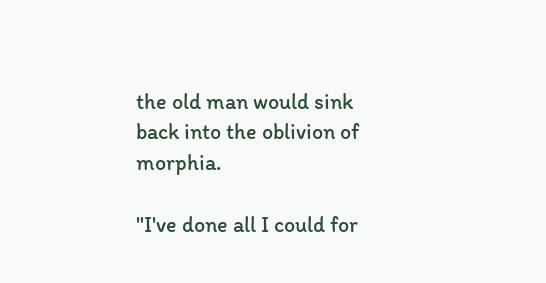the old man would sink back into the oblivion of morphia.

"I've done all I could for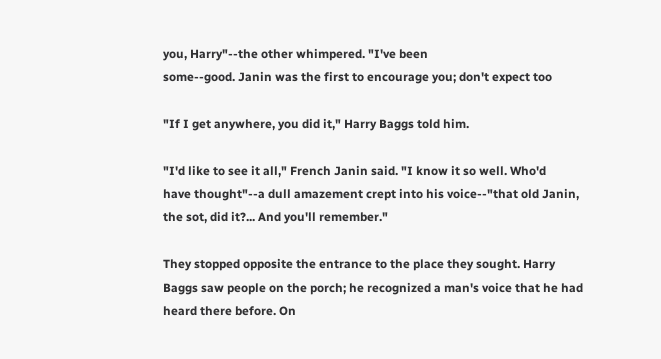you, Harry"--the other whimpered. "I've been
some--good. Janin was the first to encourage you; don't expect too

"If I get anywhere, you did it," Harry Baggs told him.

"I'd like to see it all," French Janin said. "I know it so well. Who'd
have thought"--a dull amazement crept into his voice--"that old Janin,
the sot, did it?... And you'll remember."

They stopped opposite the entrance to the place they sought. Harry
Baggs saw people on the porch; he recognized a man's voice that he had
heard there before. On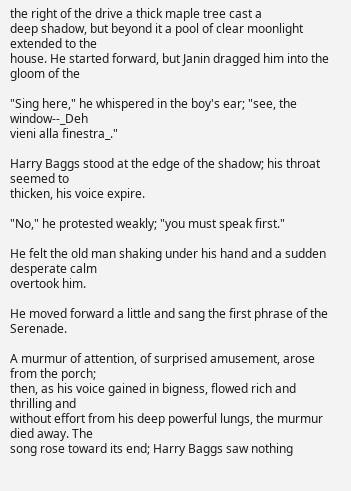the right of the drive a thick maple tree cast a
deep shadow, but beyond it a pool of clear moonlight extended to the
house. He started forward, but Janin dragged him into the gloom of the

"Sing here," he whispered in the boy's ear; "see, the window--_Deh
vieni alla finestra_."

Harry Baggs stood at the edge of the shadow; his throat seemed to
thicken, his voice expire.

"No," he protested weakly; "you must speak first."

He felt the old man shaking under his hand and a sudden desperate calm
overtook him.

He moved forward a little and sang the first phrase of the Serenade.

A murmur of attention, of surprised amusement, arose from the porch;
then, as his voice gained in bigness, flowed rich and thrilling and
without effort from his deep powerful lungs, the murmur died away. The
song rose toward its end; Harry Baggs saw nothing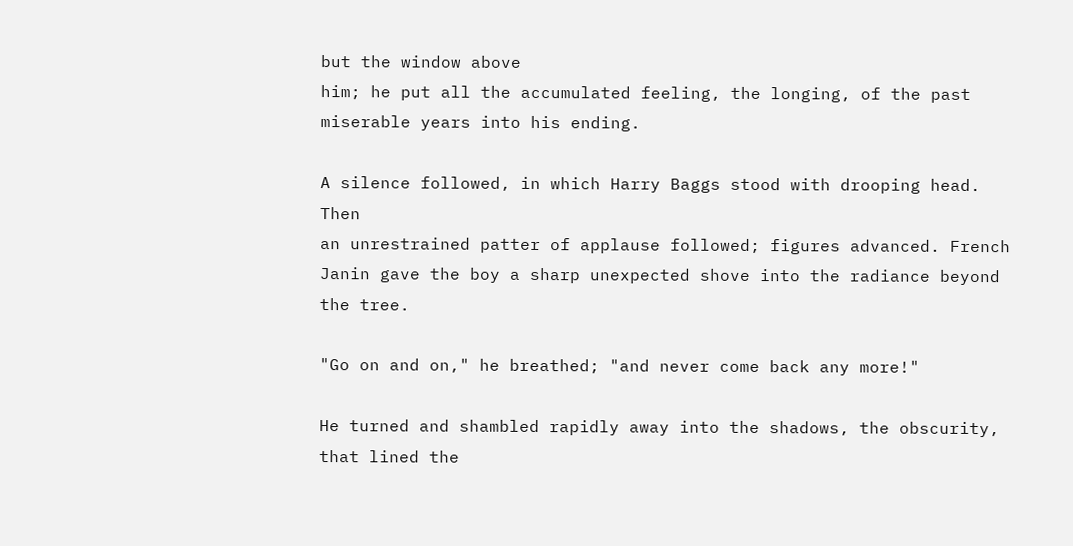but the window above
him; he put all the accumulated feeling, the longing, of the past
miserable years into his ending.

A silence followed, in which Harry Baggs stood with drooping head. Then
an unrestrained patter of applause followed; figures advanced. French
Janin gave the boy a sharp unexpected shove into the radiance beyond
the tree.

"Go on and on," he breathed; "and never come back any more!"

He turned and shambled rapidly away into the shadows, the obscurity,
that lined the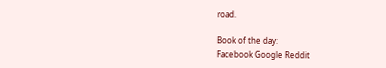road.

Book of the day:
Facebook Google Reddit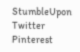StumbleUpon Twitter Pinterest